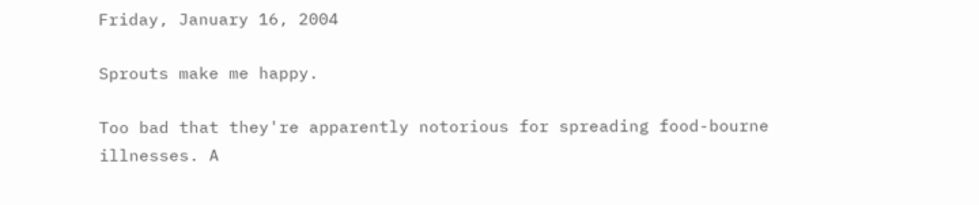Friday, January 16, 2004

Sprouts make me happy.

Too bad that they're apparently notorious for spreading food-bourne illnesses. A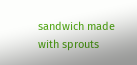sandwich made with sprouts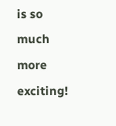is so much more exciting!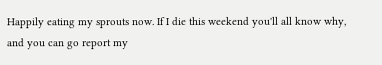Happily eating my sprouts now. If I die this weekend you'll all know why, and you can go report my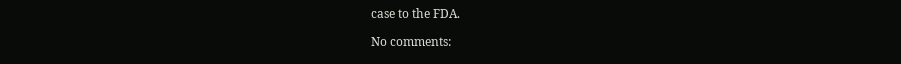case to the FDA.

No comments: